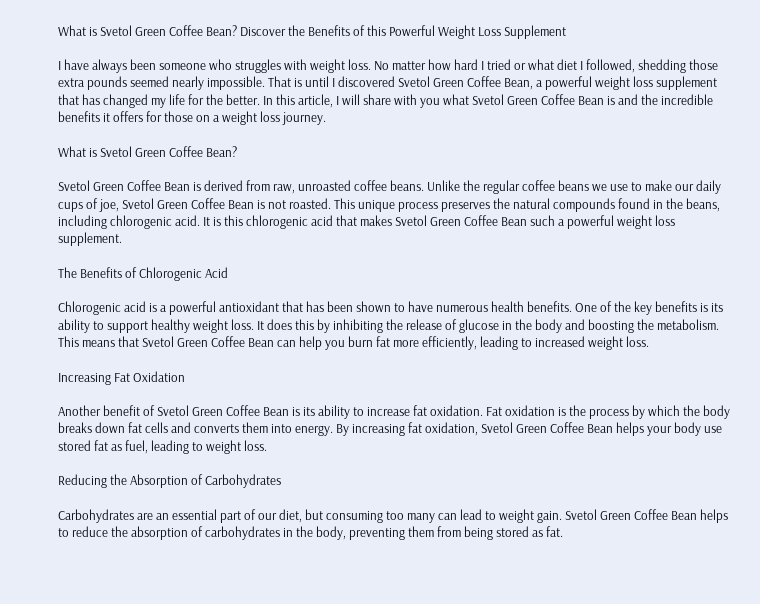What is Svetol Green Coffee Bean? Discover the Benefits of this Powerful Weight Loss Supplement

I have always been someone who struggles with weight loss. No matter how hard I tried or what diet I followed, shedding those extra pounds seemed nearly impossible. That is until I discovered Svetol Green Coffee Bean, a powerful weight loss supplement that has changed my life for the better. In this article, I will share with you what Svetol Green Coffee Bean is and the incredible benefits it offers for those on a weight loss journey.

What is Svetol Green Coffee Bean?

Svetol Green Coffee Bean is derived from raw, unroasted coffee beans. Unlike the regular coffee beans we use to make our daily cups of joe, Svetol Green Coffee Bean is not roasted. This unique process preserves the natural compounds found in the beans, including chlorogenic acid. It is this chlorogenic acid that makes Svetol Green Coffee Bean such a powerful weight loss supplement.

The Benefits of Chlorogenic Acid

Chlorogenic acid is a powerful antioxidant that has been shown to have numerous health benefits. One of the key benefits is its ability to support healthy weight loss. It does this by inhibiting the release of glucose in the body and boosting the metabolism. This means that Svetol Green Coffee Bean can help you burn fat more efficiently, leading to increased weight loss.

Increasing Fat Oxidation

Another benefit of Svetol Green Coffee Bean is its ability to increase fat oxidation. Fat oxidation is the process by which the body breaks down fat cells and converts them into energy. By increasing fat oxidation, Svetol Green Coffee Bean helps your body use stored fat as fuel, leading to weight loss.

Reducing the Absorption of Carbohydrates

Carbohydrates are an essential part of our diet, but consuming too many can lead to weight gain. Svetol Green Coffee Bean helps to reduce the absorption of carbohydrates in the body, preventing them from being stored as fat.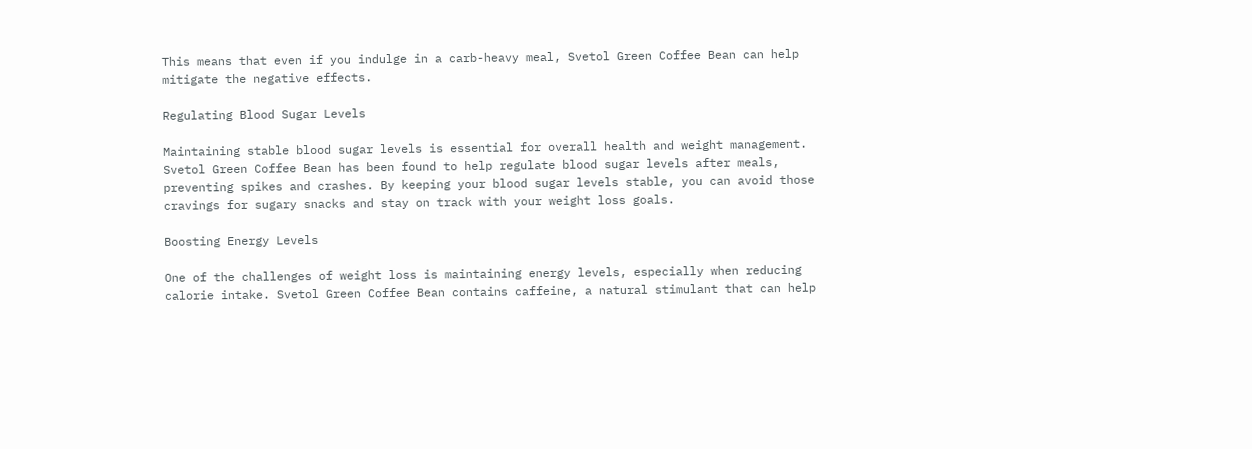This means that even if you indulge in a carb-heavy meal, Svetol Green Coffee Bean can help mitigate the negative effects.

Regulating Blood Sugar Levels

Maintaining stable blood sugar levels is essential for overall health and weight management. Svetol Green Coffee Bean has been found to help regulate blood sugar levels after meals, preventing spikes and crashes. By keeping your blood sugar levels stable, you can avoid those cravings for sugary snacks and stay on track with your weight loss goals.

Boosting Energy Levels

One of the challenges of weight loss is maintaining energy levels, especially when reducing calorie intake. Svetol Green Coffee Bean contains caffeine, a natural stimulant that can help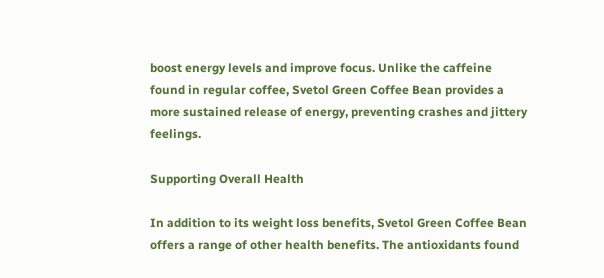boost energy levels and improve focus. Unlike the caffeine found in regular coffee, Svetol Green Coffee Bean provides a more sustained release of energy, preventing crashes and jittery feelings.

Supporting Overall Health

In addition to its weight loss benefits, Svetol Green Coffee Bean offers a range of other health benefits. The antioxidants found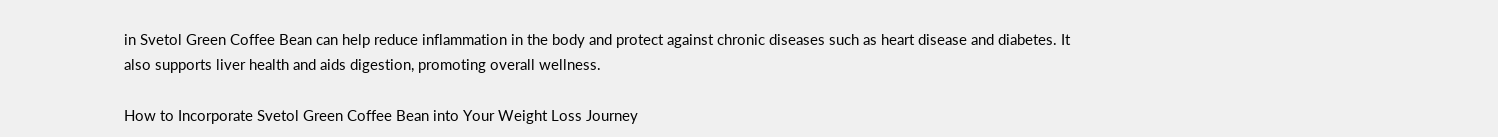in Svetol Green Coffee Bean can help reduce inflammation in the body and protect against chronic diseases such as heart disease and diabetes. It also supports liver health and aids digestion, promoting overall wellness.

How to Incorporate Svetol Green Coffee Bean into Your Weight Loss Journey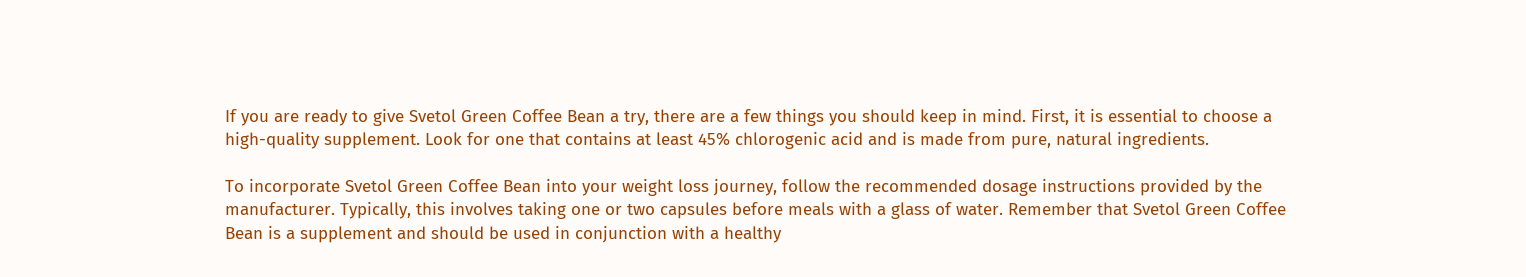If you are ready to give Svetol Green Coffee Bean a try, there are a few things you should keep in mind. First, it is essential to choose a high-quality supplement. Look for one that contains at least 45% chlorogenic acid and is made from pure, natural ingredients.

To incorporate Svetol Green Coffee Bean into your weight loss journey, follow the recommended dosage instructions provided by the manufacturer. Typically, this involves taking one or two capsules before meals with a glass of water. Remember that Svetol Green Coffee Bean is a supplement and should be used in conjunction with a healthy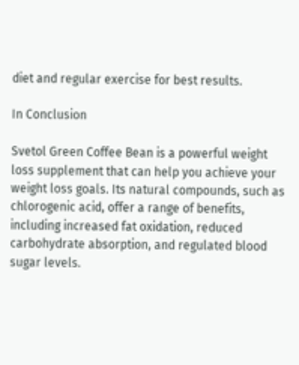diet and regular exercise for best results.

In Conclusion

Svetol Green Coffee Bean is a powerful weight loss supplement that can help you achieve your weight loss goals. Its natural compounds, such as chlorogenic acid, offer a range of benefits, including increased fat oxidation, reduced carbohydrate absorption, and regulated blood sugar levels.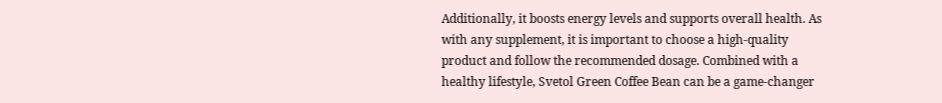Additionally, it boosts energy levels and supports overall health. As with any supplement, it is important to choose a high-quality product and follow the recommended dosage. Combined with a healthy lifestyle, Svetol Green Coffee Bean can be a game-changer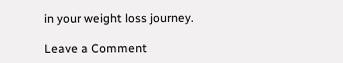in your weight loss journey.

Leave a Comment